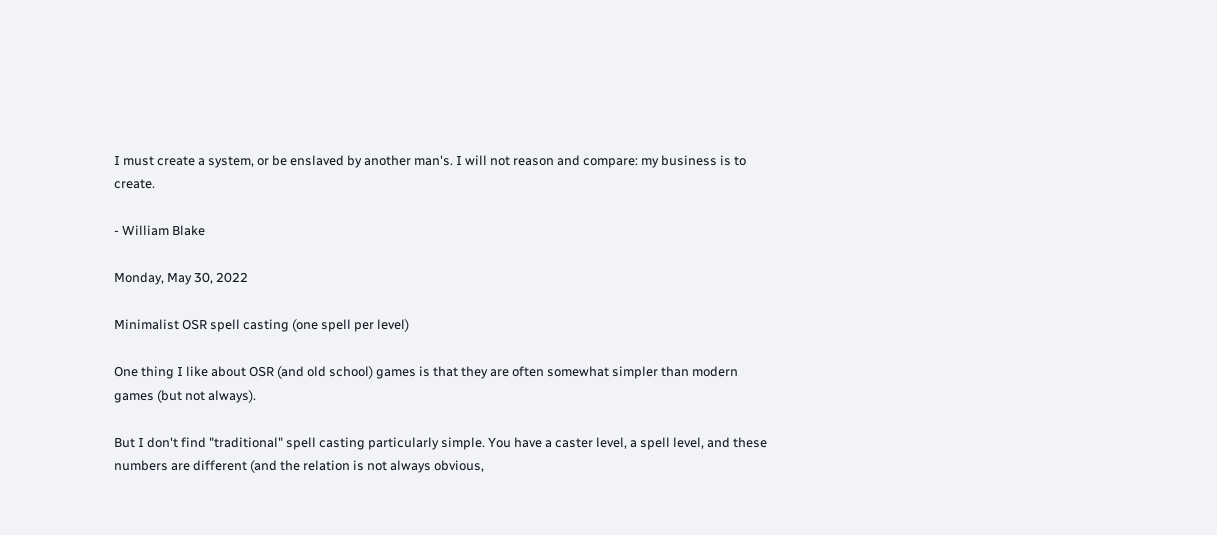I must create a system, or be enslaved by another man's. I will not reason and compare: my business is to create.

- William Blake

Monday, May 30, 2022

Minimalist OSR spell casting (one spell per level)

One thing I like about OSR (and old school) games is that they are often somewhat simpler than modern games (but not always).

But I don't find "traditional" spell casting particularly simple. You have a caster level, a spell level, and these numbers are different (and the relation is not always obvious,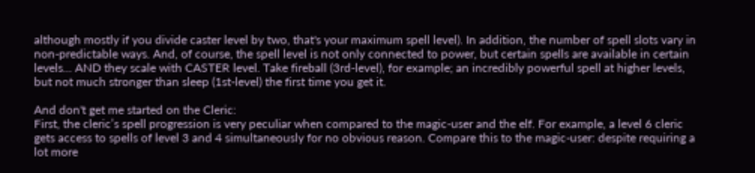although mostly if you divide caster level by two, that's your maximum spell level). In addition, the number of spell slots vary in non-predictable ways. And, of course, the spell level is not only connected to power, but certain spells are available in certain levels... AND they scale with CASTER level. Take fireball (3rd-level), for example; an incredibly powerful spell at higher levels, but not much stronger than sleep (1st-level) the first time you get it.

And don't get me started on the Cleric:
First, the cleric’s spell progression is very peculiar when compared to the magic-user and the elf. For example, a level 6 cleric gets access to spells of level 3 and 4 simultaneously for no obvious reason. Compare this to the magic-user: despite requiring a lot more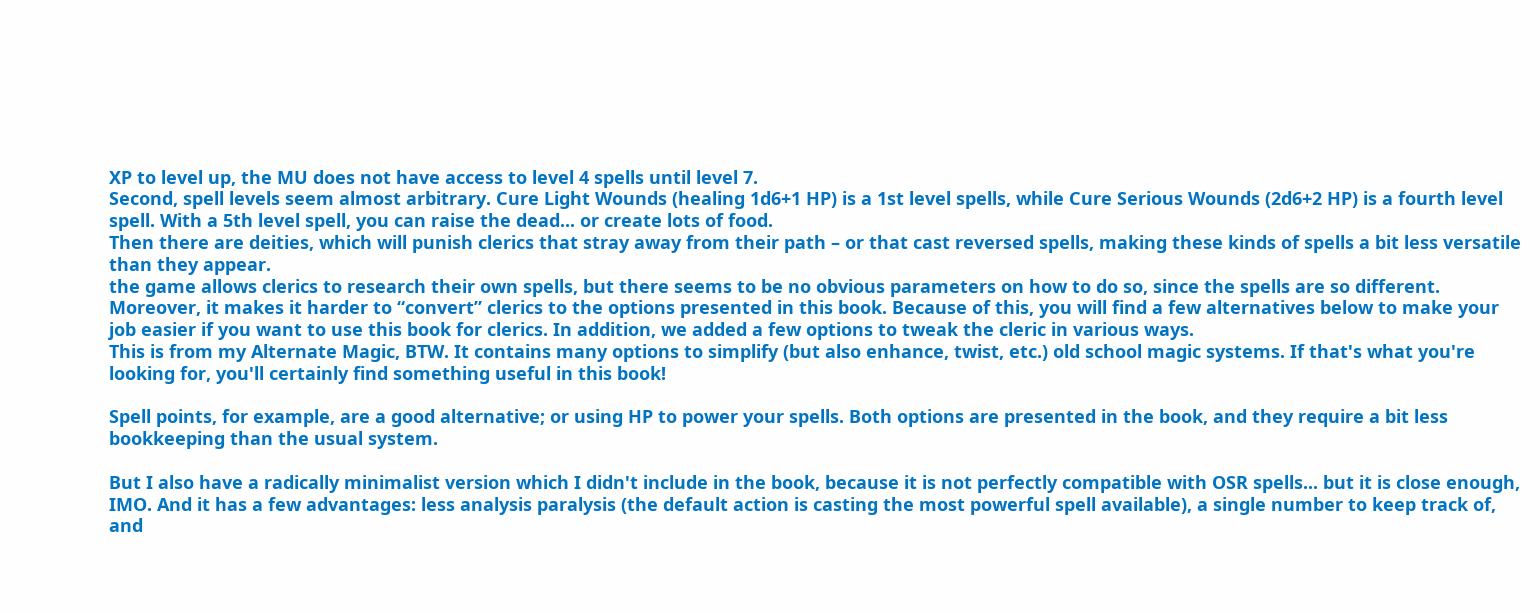XP to level up, the MU does not have access to level 4 spells until level 7.
Second, spell levels seem almost arbitrary. Cure Light Wounds (healing 1d6+1 HP) is a 1st level spells, while Cure Serious Wounds (2d6+2 HP) is a fourth level spell. With a 5th level spell, you can raise the dead... or create lots of food.
Then there are deities, which will punish clerics that stray away from their path – or that cast reversed spells, making these kinds of spells a bit less versatile than they appear.
the game allows clerics to research their own spells, but there seems to be no obvious parameters on how to do so, since the spells are so different. Moreover, it makes it harder to “convert” clerics to the options presented in this book. Because of this, you will find a few alternatives below to make your job easier if you want to use this book for clerics. In addition, we added a few options to tweak the cleric in various ways.
This is from my Alternate Magic, BTW. It contains many options to simplify (but also enhance, twist, etc.) old school magic systems. If that's what you're looking for, you'll certainly find something useful in this book!

Spell points, for example, are a good alternative; or using HP to power your spells. Both options are presented in the book, and they require a bit less bookkeeping than the usual system.

But I also have a radically minimalist version which I didn't include in the book, because it is not perfectly compatible with OSR spells... but it is close enough, IMO. And it has a few advantages: less analysis paralysis (the default action is casting the most powerful spell available), a single number to keep track of, and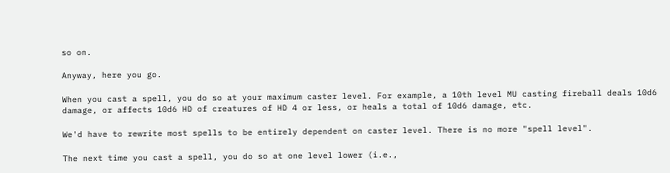so on.

Anyway, here you go.

When you cast a spell, you do so at your maximum caster level. For example, a 10th level MU casting fireball deals 10d6 damage, or affects 10d6 HD of creatures of HD 4 or less, or heals a total of 10d6 damage, etc.

We'd have to rewrite most spells to be entirely dependent on caster level. There is no more "spell level".

The next time you cast a spell, you do so at one level lower (i.e.,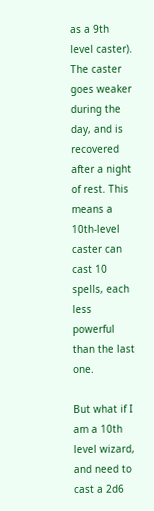as a 9th level caster). The caster goes weaker during the day, and is recovered after a night of rest. This means a 10th-level caster can cast 10 spells, each less powerful than the last one.

But what if I am a 10th level wizard, and need to cast a 2d6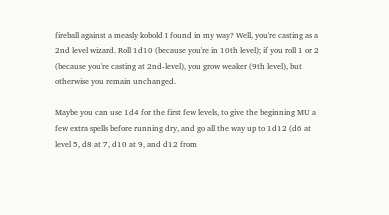fireball against a measly kobold I found in my way? Well, you're casting as a 2nd level wizard. Roll 1d10 (because you're in 10th level); if you roll 1 or 2 (because you're casting at 2nd-level), you grow weaker (9th level), but otherwise you remain unchanged.

Maybe you can use 1d4 for the first few levels, to give the beginning MU a few extra spells before running dry, and go all the way up to 1d12 (d6 at level 5, d8 at 7, d10 at 9, and d12 from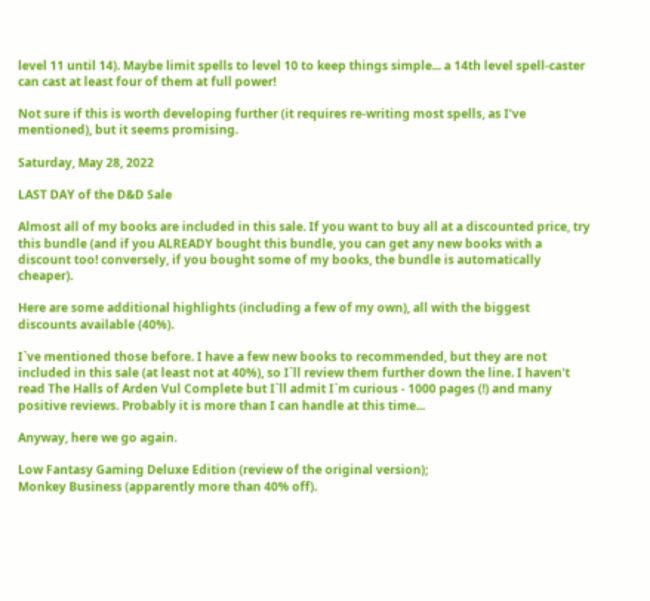level 11 until 14). Maybe limit spells to level 10 to keep things simple... a 14th level spell-caster can cast at least four of them at full power!

Not sure if this is worth developing further (it requires re-writing most spells, as I've mentioned), but it seems promising.

Saturday, May 28, 2022

LAST DAY of the D&D Sale

Almost all of my books are included in this sale. If you want to buy all at a discounted price, try this bundle (and if you ALREADY bought this bundle, you can get any new books with a discount too! conversely, if you bought some of my books, the bundle is automatically cheaper).

Here are some additional highlights (including a few of my own), all with the biggest discounts available (40%).

I`ve mentioned those before. I have a few new books to recommended, but they are not included in this sale (at least not at 40%), so I`ll review them further down the line. I haven't read The Halls of Arden Vul Complete but I`ll admit I`m curious - 1000 pages (!) and many positive reviews. Probably it is more than I can handle at this time...

Anyway, here we go again.

Low Fantasy Gaming Deluxe Edition (review of the original version);
Monkey Business (apparently more than 40% off).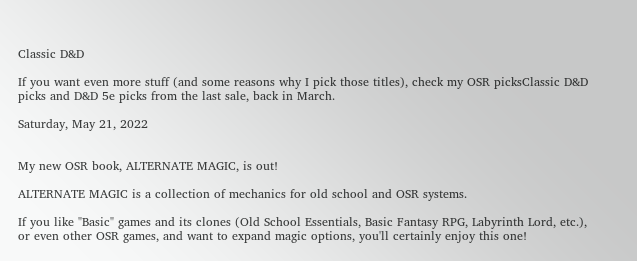Classic D&D

If you want even more stuff (and some reasons why I pick those titles), check my OSR picksClassic D&D picks and D&D 5e picks from the last sale, back in March.

Saturday, May 21, 2022


My new OSR book, ALTERNATE MAGIC, is out!

ALTERNATE MAGIC is a collection of mechanics for old school and OSR systems.

If you like "Basic" games and its clones (Old School Essentials, Basic Fantasy RPG, Labyrinth Lord, etc.), or even other OSR games, and want to expand magic options, you'll certainly enjoy this one!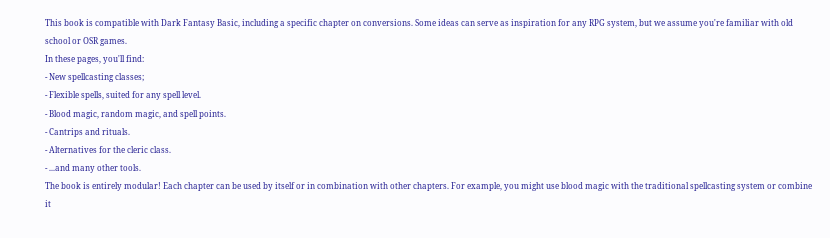This book is compatible with Dark Fantasy Basic, including a specific chapter on conversions. Some ideas can serve as inspiration for any RPG system, but we assume you're familiar with old school or OSR games.
In these pages, you'll find:
- New spellcasting classes;
- Flexible spells, suited for any spell level.
- Blood magic, random magic, and spell points.
- Cantrips and rituals.
- Alternatives for the cleric class.
- ...and many other tools.
The book is entirely modular! Each chapter can be used by itself or in combination with other chapters. For example, you might use blood magic with the traditional spellcasting system or combine it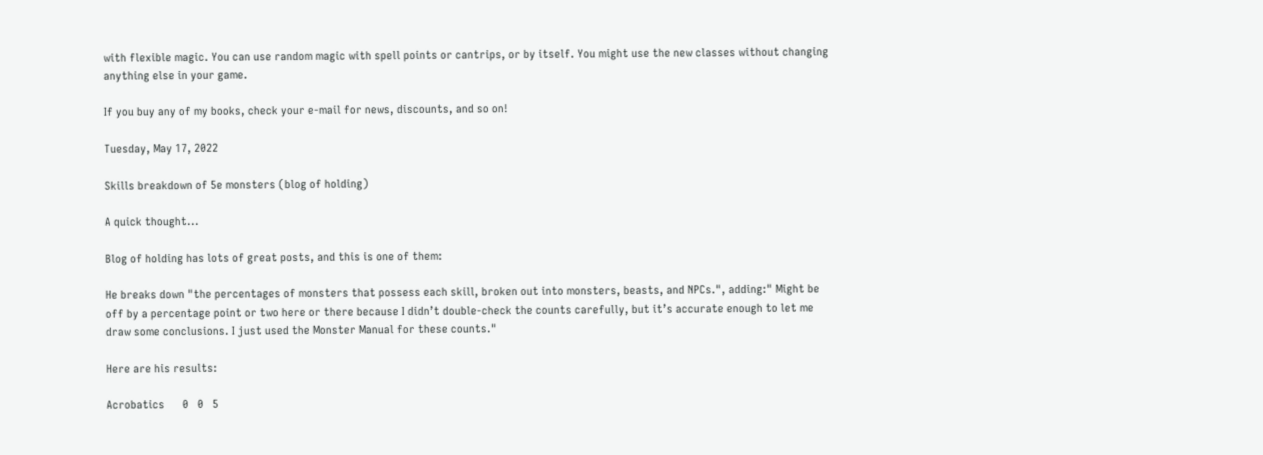with flexible magic. You can use random magic with spell points or cantrips, or by itself. You might use the new classes without changing anything else in your game.

If you buy any of my books, check your e-mail for news, discounts, and so on!

Tuesday, May 17, 2022

Skills breakdown of 5e monsters (blog of holding)

A quick thought...

Blog of holding has lots of great posts, and this is one of them:

He breaks down "the percentages of monsters that possess each skill, broken out into monsters, beasts, and NPCs.", adding:" Might be off by a percentage point or two here or there because I didn’t double-check the counts carefully, but it’s accurate enough to let me draw some conclusions. I just used the Monster Manual for these counts."

Here are his results:

Acrobatics      0   0   5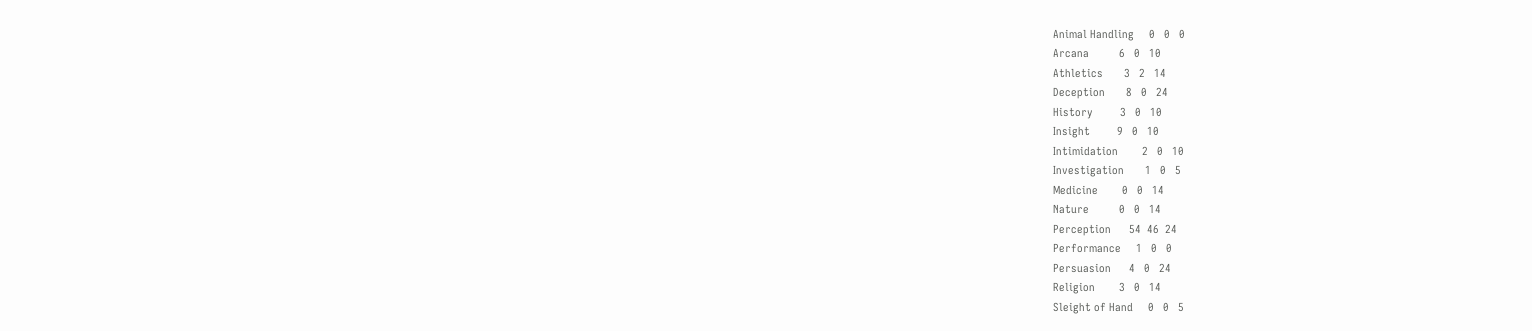Animal Handling     0   0   0
Arcana          6   0   10
Athletics       3   2   14
Deception       8   0   24
History         3   0   10
Insight         9   0   10
Intimidation        2   0   10
Investigation       1   0   5
Medicine        0   0   14
Nature          0   0   14
Perception      54  46  24
Performance     1   0   0
Persuasion      4   0   24
Religion        3   0   14
Sleight of Hand     0   0   5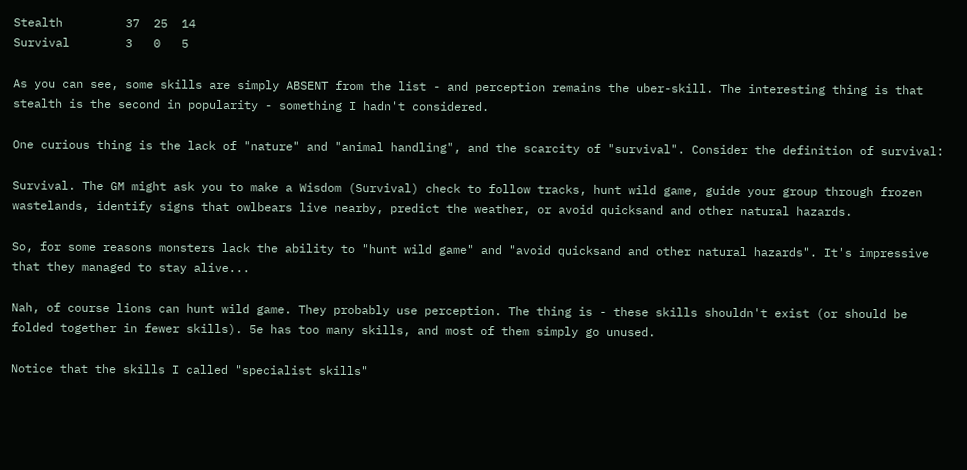Stealth         37  25  14
Survival        3   0   5

As you can see, some skills are simply ABSENT from the list - and perception remains the uber-skill. The interesting thing is that stealth is the second in popularity - something I hadn't considered.

One curious thing is the lack of "nature" and "animal handling", and the scarcity of "survival". Consider the definition of survival:

Survival. The GM might ask you to make a Wisdom (Survival) check to follow tracks, hunt wild game, guide your group through frozen wastelands, identify signs that owlbears live nearby, predict the weather, or avoid quicksand and other natural hazards.

So, for some reasons monsters lack the ability to "hunt wild game" and "avoid quicksand and other natural hazards". It's impressive that they managed to stay alive...

Nah, of course lions can hunt wild game. They probably use perception. The thing is - these skills shouldn't exist (or should be folded together in fewer skills). 5e has too many skills, and most of them simply go unused.

Notice that the skills I called "specialist skills"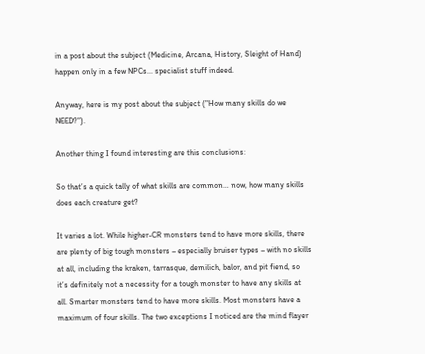in a post about the subject (Medicine, Arcana, History, Sleight of Hand) happen only in a few NPCs... specialist stuff indeed.

Anyway, here is my post about the subject ("How many skills do we NEED?").

Another thing I found interesting are this conclusions:

So that’s a quick tally of what skills are common… now, how many skills does each creature get?

It varies a lot. While higher-CR monsters tend to have more skills, there are plenty of big tough monsters – especially bruiser types – with no skills at all, including the kraken, tarrasque, demilich, balor, and pit fiend, so it’s definitely not a necessity for a tough monster to have any skills at all. Smarter monsters tend to have more skills. Most monsters have a maximum of four skills. The two exceptions I noticed are the mind flayer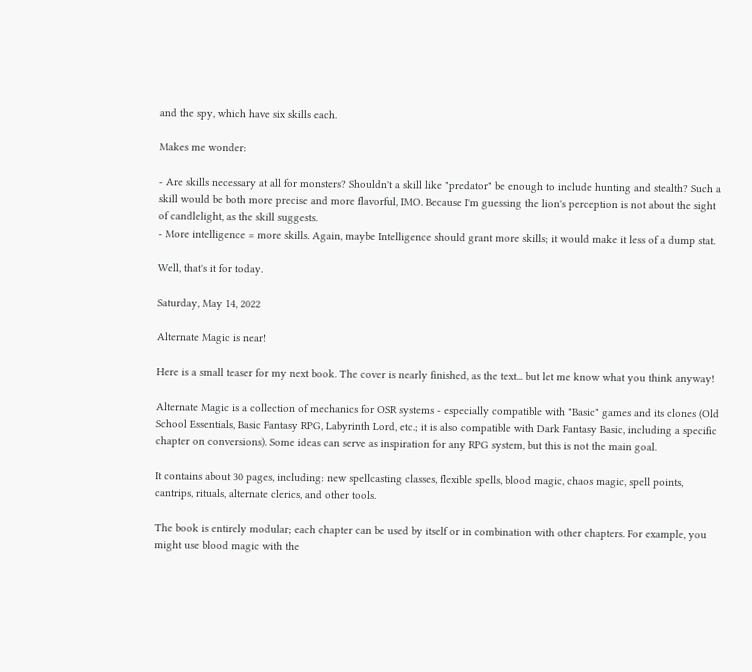and the spy, which have six skills each.

Makes me wonder:

- Are skills necessary at all for monsters? Shouldn't a skill like "predator" be enough to include hunting and stealth? Such a skill would be both more precise and more flavorful, IMO. Because I'm guessing the lion's perception is not about the sight of candlelight, as the skill suggests.
- More intelligence = more skills. Again, maybe Intelligence should grant more skills; it would make it less of a dump stat.

Well, that's it for today.

Saturday, May 14, 2022

Alternate Magic is near!

Here is a small teaser for my next book. The cover is nearly finished, as the text... but let me know what you think anyway!

Alternate Magic is a collection of mechanics for OSR systems - especially compatible with "Basic" games and its clones (Old School Essentials, Basic Fantasy RPG, Labyrinth Lord, etc.; it is also compatible with Dark Fantasy Basic, including a specific chapter on conversions). Some ideas can serve as inspiration for any RPG system, but this is not the main goal.

It contains about 30 pages, including: new spellcasting classes, flexible spells, blood magic, chaos magic, spell points, cantrips, rituals, alternate clerics, and other tools.

The book is entirely modular; each chapter can be used by itself or in combination with other chapters. For example, you might use blood magic with the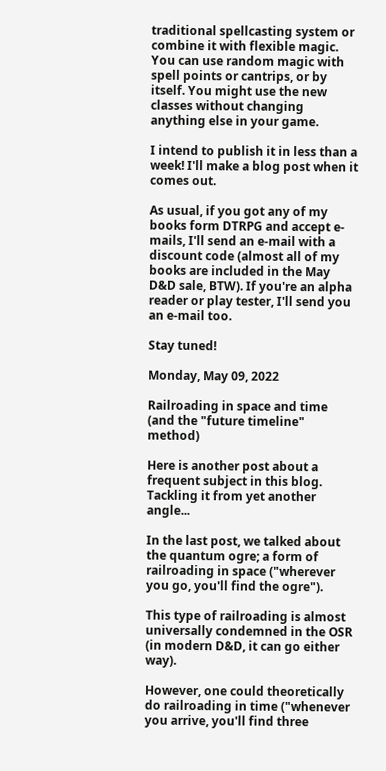traditional spellcasting system or combine it with flexible magic. You can use random magic with spell points or cantrips, or by itself. You might use the new classes without changing anything else in your game.

I intend to publish it in less than a week! I'll make a blog post when it comes out.

As usual, if you got any of my books form DTRPG and accept e-mails, I'll send an e-mail with a discount code (almost all of my books are included in the May D&D sale, BTW). If you're an alpha reader or play tester, I'll send you an e-mail too.

Stay tuned!

Monday, May 09, 2022

Railroading in space and time (and the "future timeline" method)

Here is another post about a frequent subject in this blog. Tackling it from yet another angle...

In the last post, we talked about the quantum ogre; a form of railroading in space ("wherever you go, you'll find the ogre").

This type of railroading is almost universally condemned in the OSR (in modern D&D, it can go either way).

However, one could theoretically do railroading in time ("whenever you arrive, you'll find three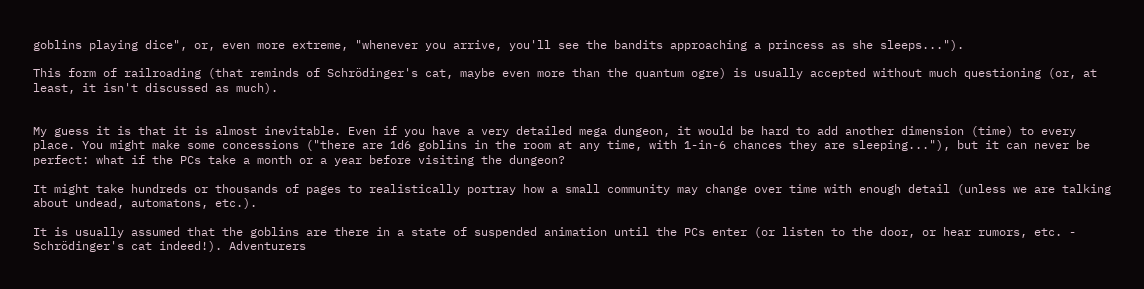goblins playing dice", or, even more extreme, "whenever you arrive, you'll see the bandits approaching a princess as she sleeps...").

This form of railroading (that reminds of Schrödinger's cat, maybe even more than the quantum ogre) is usually accepted without much questioning (or, at least, it isn't discussed as much).


My guess it is that it is almost inevitable. Even if you have a very detailed mega dungeon, it would be hard to add another dimension (time) to every place. You might make some concessions ("there are 1d6 goblins in the room at any time, with 1-in-6 chances they are sleeping..."), but it can never be perfect: what if the PCs take a month or a year before visiting the dungeon?

It might take hundreds or thousands of pages to realistically portray how a small community may change over time with enough detail (unless we are talking about undead, automatons, etc.).

It is usually assumed that the goblins are there in a state of suspended animation until the PCs enter (or listen to the door, or hear rumors, etc. - Schrödinger's cat indeed!). Adventurers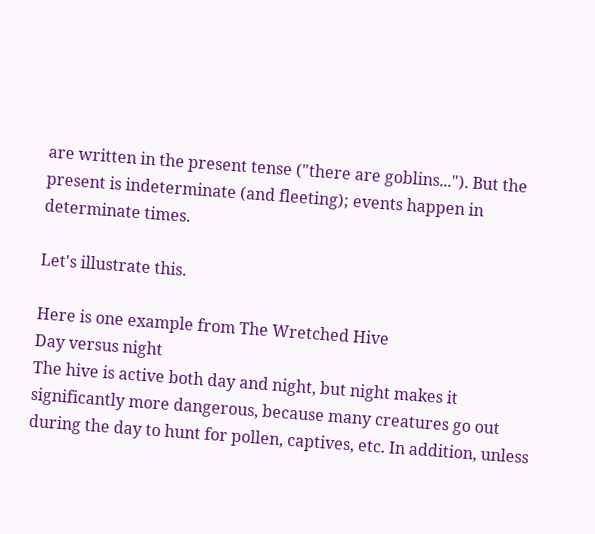are written in the present tense ("there are goblins..."). But the present is indeterminate (and fleeting); events happen in determinate times.

Let's illustrate this.

Here is one example from The Wretched Hive
Day versus night
The hive is active both day and night, but night makes it significantly more dangerous, because many creatures go out during the day to hunt for pollen, captives, etc. In addition, unless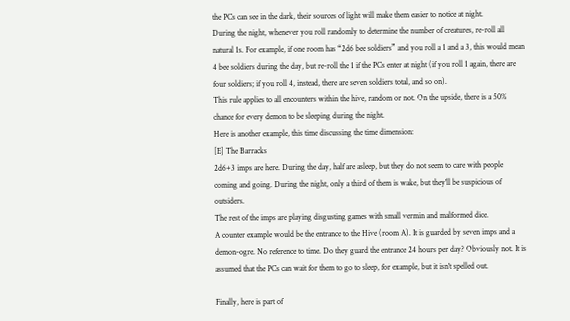the PCs can see in the dark, their sources of light will make them easier to notice at night.
During the night, whenever you roll randomly to determine the number of creatures, re-roll all natural 1s. For example, if one room has “2d6 bee soldiers” and you roll a 1 and a 3, this would mean 4 bee soldiers during the day, but re-roll the 1 if the PCs enter at night (if you roll 1 again, there are four soldiers; if you roll 4, instead, there are seven soldiers total, and so on).
This rule applies to all encounters within the hive, random or not. On the upside, there is a 50% chance for every demon to be sleeping during the night.
Here is another example, this time discussing the time dimension:
[E] The Barracks
2d6+3 imps are here. During the day, half are asleep, but they do not seem to care with people coming and going. During the night, only a third of them is wake, but they'll be suspicious of outsiders.
The rest of the imps are playing disgusting games with small vermin and malformed dice.
A counter example would be the entrance to the Hive (room A). It is guarded by seven imps and a demon-ogre. No reference to time. Do they guard the entrance 24 hours per day? Obviously not. It is assumed that the PCs can wait for them to go to sleep, for example, but it isn't spelled out.

Finally, here is part of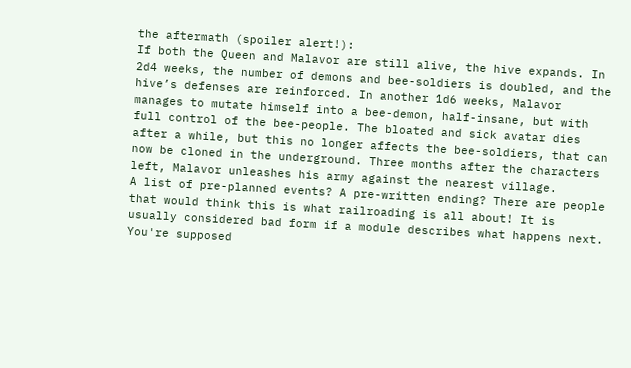the aftermath (spoiler alert!):
If both the Queen and Malavor are still alive, the hive expands. In 2d4 weeks, the number of demons and bee-soldiers is doubled, and the hive’s defenses are reinforced. In another 1d6 weeks, Malavor manages to mutate himself into a bee-demon, half-insane, but with full control of the bee-people. The bloated and sick avatar dies after a while, but this no longer affects the bee-soldiers, that can now be cloned in the underground. Three months after the characters left, Malavor unleashes his army against the nearest village.
A list of pre-planned events? A pre-written ending? There are people that would think this is what railroading is all about! It is usually considered bad form if a module describes what happens next. You're supposed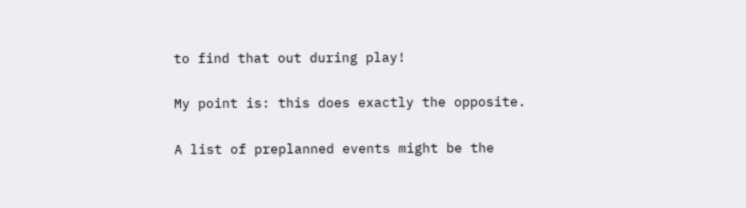to find that out during play!

My point is: this does exactly the opposite.

A list of preplanned events might be the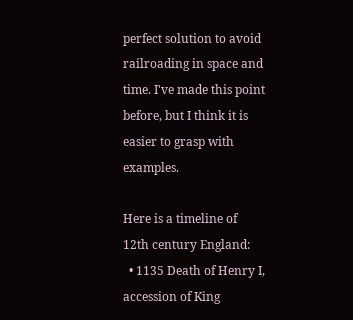perfect solution to avoid railroading in space and time. I've made this point before, but I think it is easier to grasp with examples.

Here is a timeline of 12th century England:
  • 1135 Death of Henry I, accession of King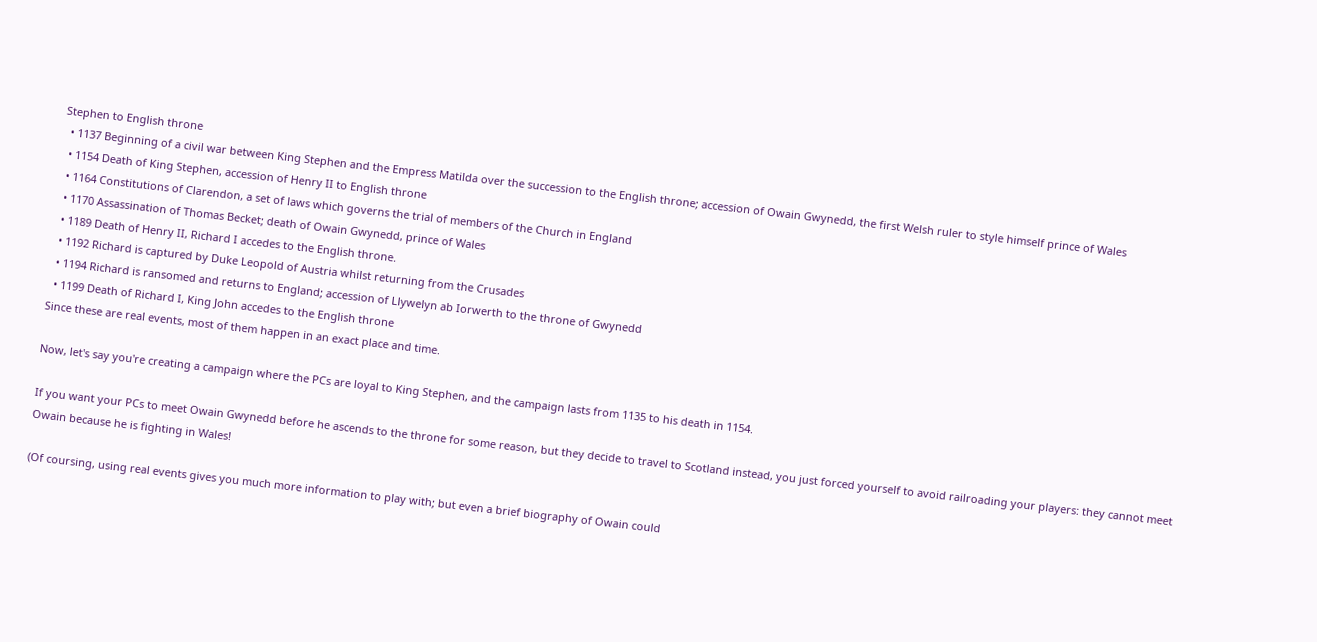Stephen to English throne
  • 1137 Beginning of a civil war between King Stephen and the Empress Matilda over the succession to the English throne; accession of Owain Gwynedd, the first Welsh ruler to style himself prince of Wales
  • 1154 Death of King Stephen, accession of Henry II to English throne
  • 1164 Constitutions of Clarendon, a set of laws which governs the trial of members of the Church in England
  • 1170 Assassination of Thomas Becket; death of Owain Gwynedd, prince of Wales
  • 1189 Death of Henry II, Richard I accedes to the English throne.
  • 1192 Richard is captured by Duke Leopold of Austria whilst returning from the Crusades
  • 1194 Richard is ransomed and returns to England; accession of Llywelyn ab Iorwerth to the throne of Gwynedd
  • 1199 Death of Richard I, King John accedes to the English throne
Since these are real events, most of them happen in an exact place and time.

Now, let's say you're creating a campaign where the PCs are loyal to King Stephen, and the campaign lasts from 1135 to his death in 1154.

If you want your PCs to meet Owain Gwynedd before he ascends to the throne for some reason, but they decide to travel to Scotland instead, you just forced yourself to avoid railroading your players: they cannot meet Owain because he is fighting in Wales!

(Of coursing, using real events gives you much more information to play with; but even a brief biography of Owain could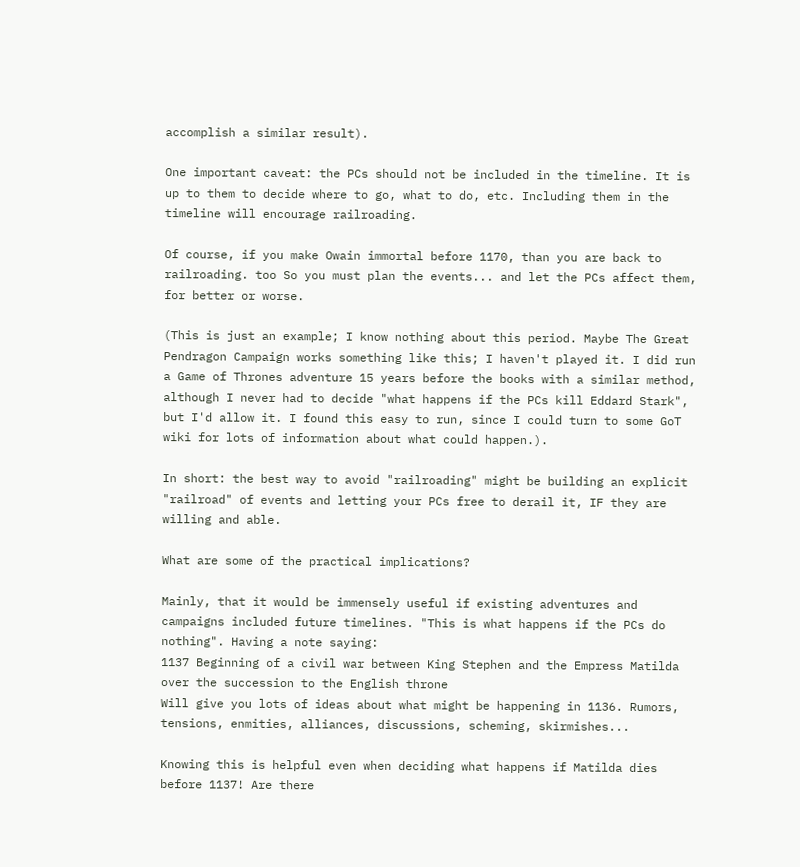accomplish a similar result).

One important caveat: the PCs should not be included in the timeline. It is up to them to decide where to go, what to do, etc. Including them in the timeline will encourage railroading.

Of course, if you make Owain immortal before 1170, than you are back to railroading. too So you must plan the events... and let the PCs affect them, for better or worse.

(This is just an example; I know nothing about this period. Maybe The Great Pendragon Campaign works something like this; I haven't played it. I did run a Game of Thrones adventure 15 years before the books with a similar method, although I never had to decide "what happens if the PCs kill Eddard Stark", but I'd allow it. I found this easy to run, since I could turn to some GoT wiki for lots of information about what could happen.).

In short: the best way to avoid "railroading" might be building an explicit "railroad" of events and letting your PCs free to derail it, IF they are willing and able.

What are some of the practical implications?

Mainly, that it would be immensely useful if existing adventures and campaigns included future timelines. "This is what happens if the PCs do nothing". Having a note saying:
1137 Beginning of a civil war between King Stephen and the Empress Matilda over the succession to the English throne
Will give you lots of ideas about what might be happening in 1136. Rumors, tensions, enmities, alliances, discussions, scheming, skirmishes...

Knowing this is helpful even when deciding what happens if Matilda dies before 1137! Are there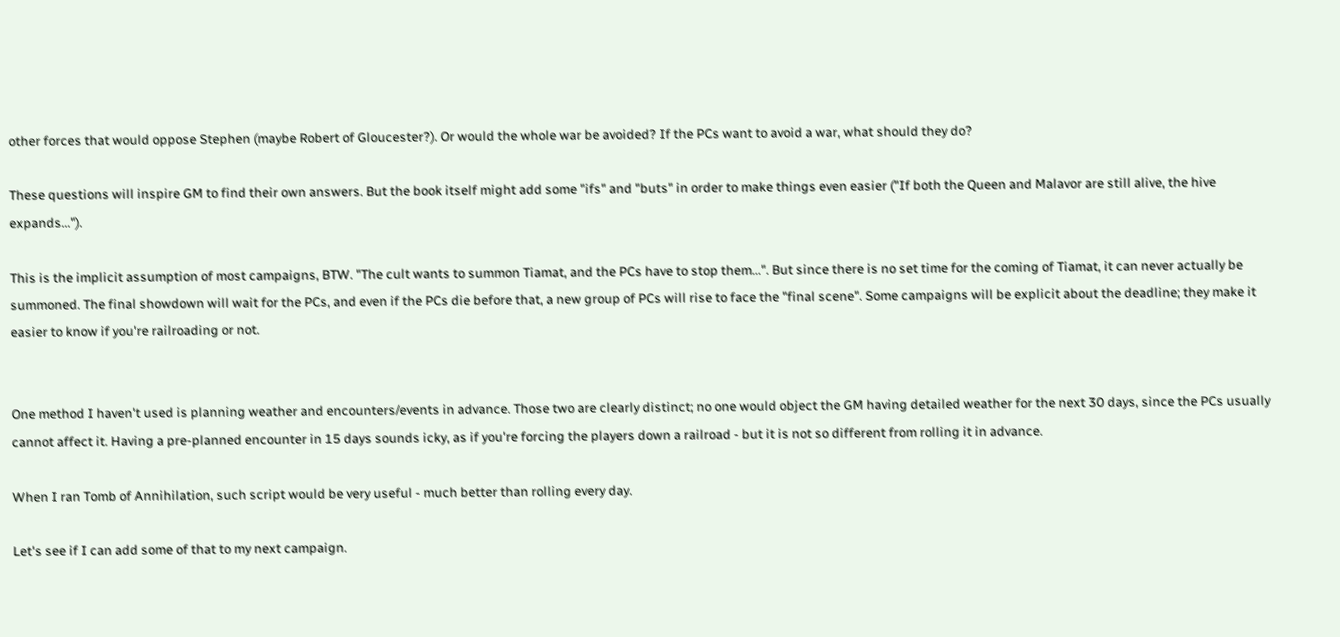other forces that would oppose Stephen (maybe Robert of Gloucester?). Or would the whole war be avoided? If the PCs want to avoid a war, what should they do?

These questions will inspire GM to find their own answers. But the book itself might add some "ifs" and "buts" in order to make things even easier ("If both the Queen and Malavor are still alive, the hive expands...").

This is the implicit assumption of most campaigns, BTW. "The cult wants to summon Tiamat, and the PCs have to stop them...". But since there is no set time for the coming of Tiamat, it can never actually be summoned. The final showdown will wait for the PCs, and even if the PCs die before that, a new group of PCs will rise to face the "final scene". Some campaigns will be explicit about the deadline; they make it easier to know if you're railroading or not.


One method I haven't used is planning weather and encounters/events in advance. Those two are clearly distinct; no one would object the GM having detailed weather for the next 30 days, since the PCs usually cannot affect it. Having a pre-planned encounter in 15 days sounds icky, as if you're forcing the players down a railroad - but it is not so different from rolling it in advance.

When I ran Tomb of Annihilation, such script would be very useful - much better than rolling every day.

Let's see if I can add some of that to my next campaign.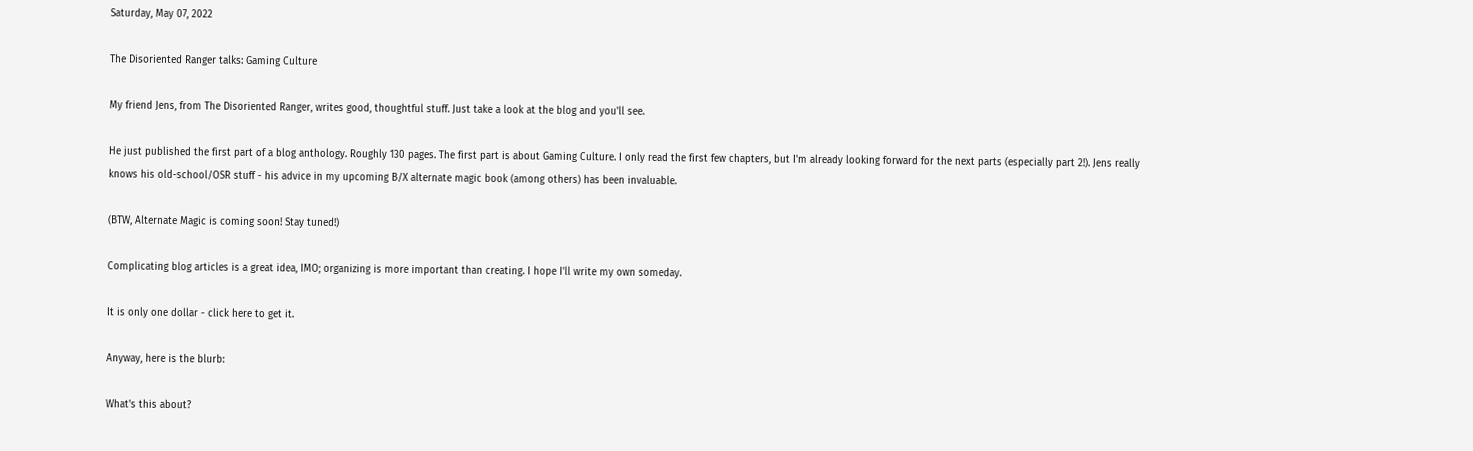Saturday, May 07, 2022

The Disoriented Ranger talks: Gaming Culture

My friend Jens, from The Disoriented Ranger, writes good, thoughtful stuff. Just take a look at the blog and you'll see.

He just published the first part of a blog anthology. Roughly 130 pages. The first part is about Gaming Culture. I only read the first few chapters, but I'm already looking forward for the next parts (especially part 2!). Jens really knows his old-school/OSR stuff - his advice in my upcoming B/X alternate magic book (among others) has been invaluable.

(BTW, Alternate Magic is coming soon! Stay tuned!)

Complicating blog articles is a great idea, IMO; organizing is more important than creating. I hope I'll write my own someday.

It is only one dollar - click here to get it.

Anyway, here is the blurb:

What's this about?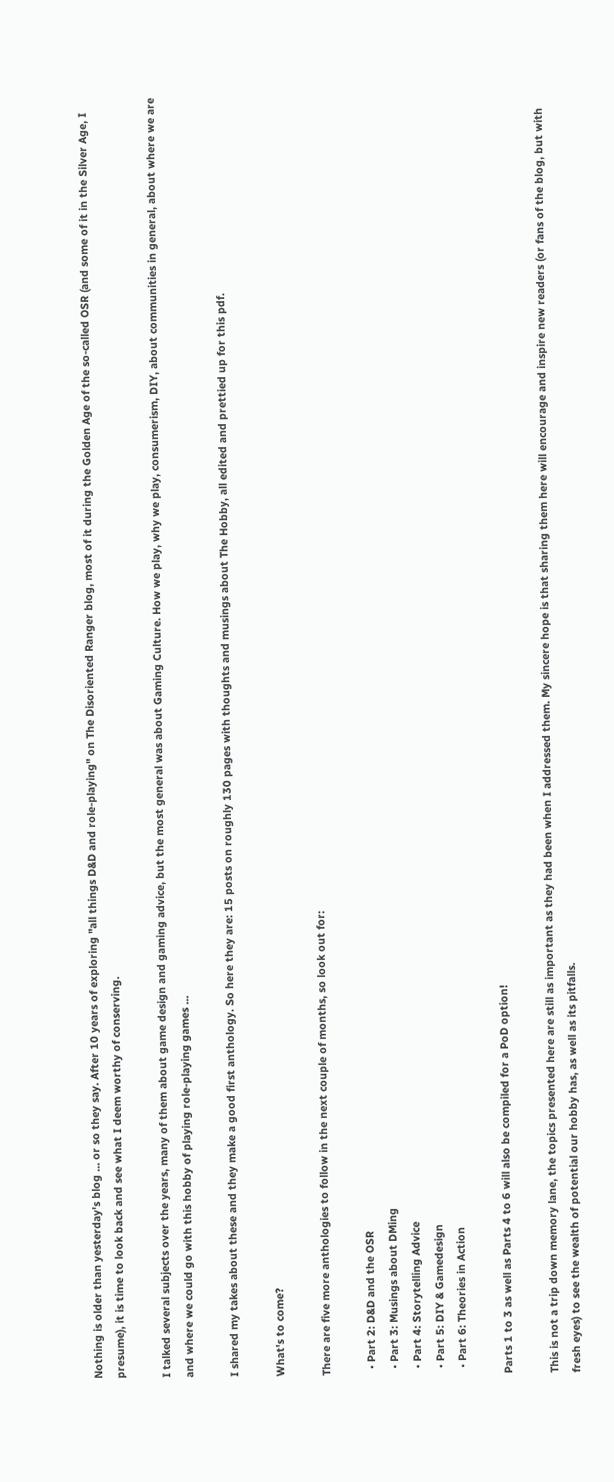Nothing is older than yesterday's blog ... or so they say. After 10 years of exploring "all things D&D and role-playing" on The Disoriented Ranger blog, most of it during the Golden Age of the so-called OSR (and some of it in the Silver Age, I presume), it is time to look back and see what I deem worthy of conserving.

I talked several subjects over the years, many of them about game design and gaming advice, but the most general was about Gaming Culture. How we play, why we play, consumerism, DIY, about communities in general, about where we are and where we could go with this hobby of playing role-playing games ...

I shared my takes about these and they make a good first anthology. So here they are: 15 posts on roughly 130 pages with thoughts and musings about The Hobby, all edited and prettied up for this pdf.

What's to come?

There are five more anthologies to follow in the next couple of months, so look out for:

  • Part 2: D&D and the OSR
  • Part 3: Musings about DMing
  • Part 4: Storytelling Advice
  • Part 5: DIY & Gamedesign
  • Part 6: Theories in Action

Parts 1 to 3 as well as Parts 4 to 6 will also be compiled for a PoD option!

This is not a trip down memory lane, the topics presented here are still as important as they had been when I addressed them. My sincere hope is that sharing them here will encourage and inspire new readers (or fans of the blog, but with fresh eyes) to see the wealth of potential our hobby has, as well as its pitfalls.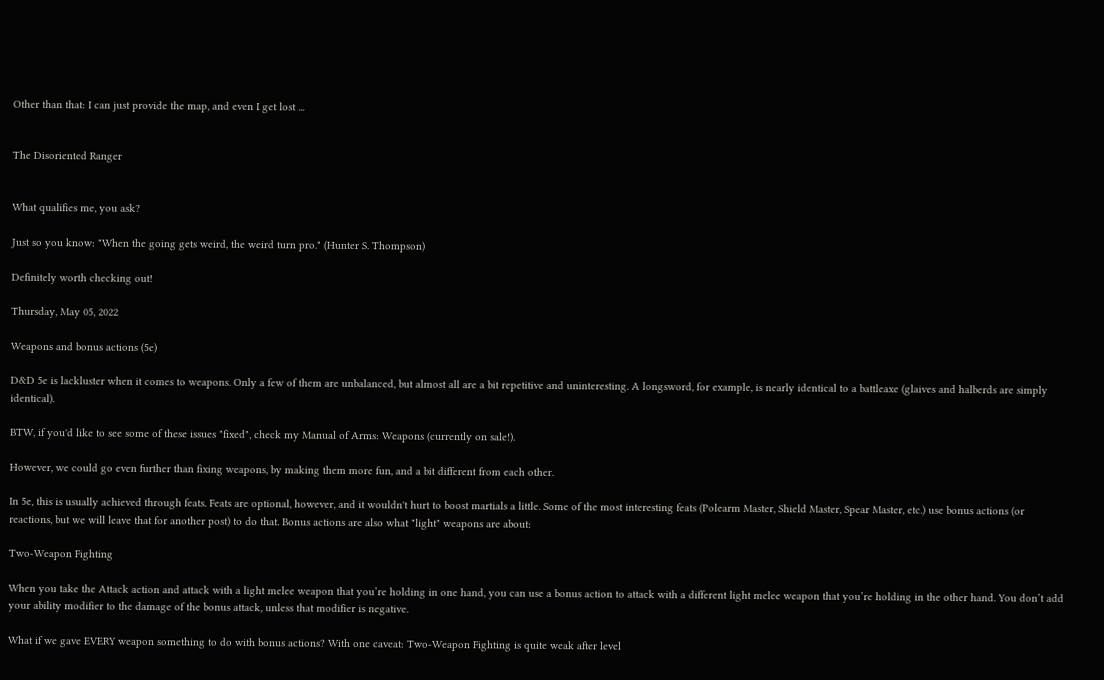Other than that: I can just provide the map, and even I get lost ...


The Disoriented Ranger


What qualifies me, you ask?

Just so you know: "When the going gets weird, the weird turn pro." (Hunter S. Thompson)

Definitely worth checking out!

Thursday, May 05, 2022

Weapons and bonus actions (5e)

D&D 5e is lackluster when it comes to weapons. Only a few of them are unbalanced, but almost all are a bit repetitive and uninteresting. A longsword, for example, is nearly identical to a battleaxe (glaives and halberds are simply identical).

BTW, if you'd like to see some of these issues "fixed", check my Manual of Arms: Weapons (currently on sale!).

However, we could go even further than fixing weapons, by making them more fun, and a bit different from each other.

In 5e, this is usually achieved through feats. Feats are optional, however, and it wouldn't hurt to boost martials a little. Some of the most interesting feats (Polearm Master, Shield Master, Spear Master, etc.) use bonus actions (or reactions, but we will leave that for another post) to do that. Bonus actions are also what "light" weapons are about:

Two-Weapon Fighting

When you take the Attack action and attack with a light melee weapon that you’re holding in one hand, you can use a bonus action to attack with a different light melee weapon that you’re holding in the other hand. You don’t add your ability modifier to the damage of the bonus attack, unless that modifier is negative.

What if we gave EVERY weapon something to do with bonus actions? With one caveat: Two-Weapon Fighting is quite weak after level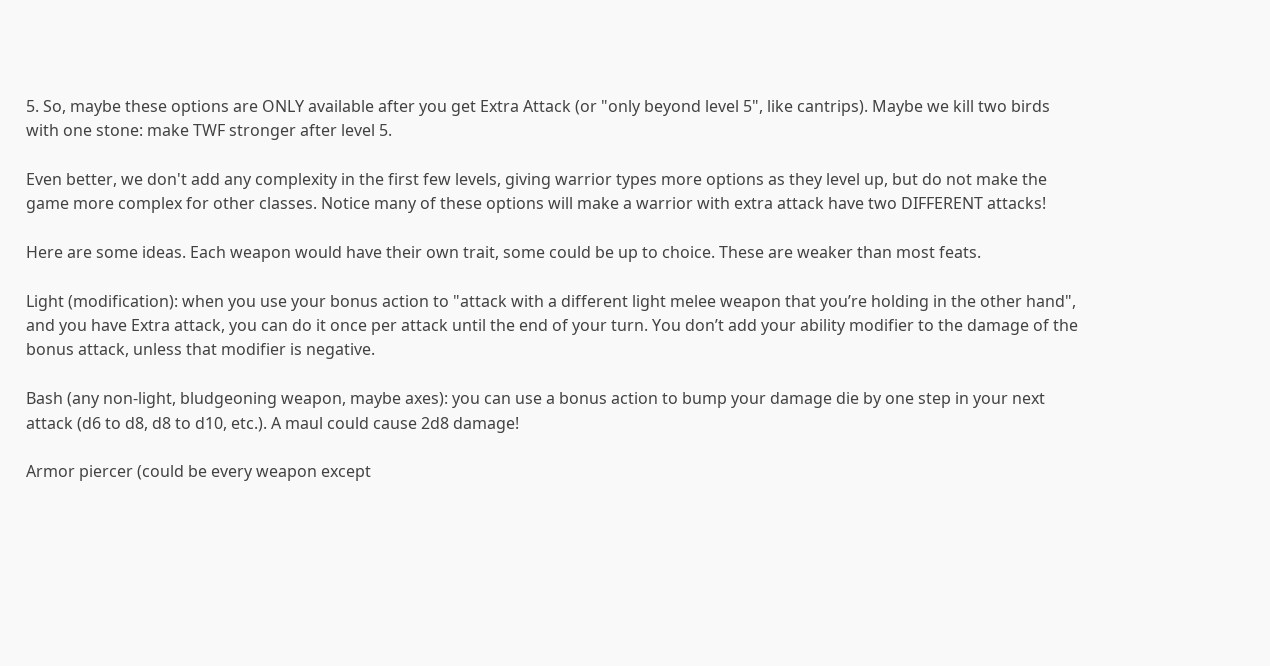5. So, maybe these options are ONLY available after you get Extra Attack (or "only beyond level 5", like cantrips). Maybe we kill two birds with one stone: make TWF stronger after level 5.

Even better, we don't add any complexity in the first few levels, giving warrior types more options as they level up, but do not make the game more complex for other classes. Notice many of these options will make a warrior with extra attack have two DIFFERENT attacks!

Here are some ideas. Each weapon would have their own trait, some could be up to choice. These are weaker than most feats.

Light (modification): when you use your bonus action to "attack with a different light melee weapon that you’re holding in the other hand", and you have Extra attack, you can do it once per attack until the end of your turn. You don’t add your ability modifier to the damage of the bonus attack, unless that modifier is negative.

Bash (any non-light, bludgeoning weapon, maybe axes): you can use a bonus action to bump your damage die by one step in your next attack (d6 to d8, d8 to d10, etc.). A maul could cause 2d8 damage!

Armor piercer (could be every weapon except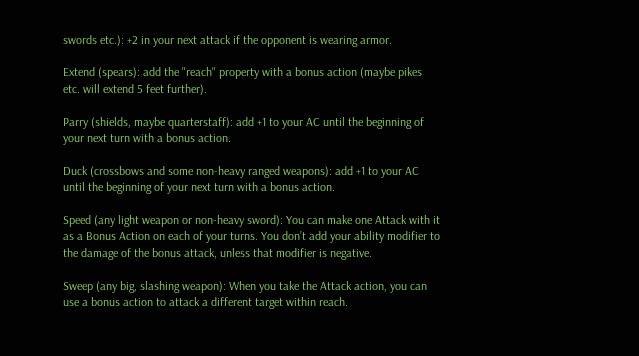swords etc.): +2 in your next attack if the opponent is wearing armor.

Extend (spears): add the "reach" property with a bonus action (maybe pikes etc. will extend 5 feet further).

Parry (shields, maybe quarterstaff): add +1 to your AC until the beginning of your next turn with a bonus action.

Duck (crossbows and some non-heavy ranged weapons): add +1 to your AC until the beginning of your next turn with a bonus action.

Speed (any light weapon or non-heavy sword): You can make one Attack with it as a Bonus Action on each of your turns. You don’t add your ability modifier to the damage of the bonus attack, unless that modifier is negative.

Sweep (any big, slashing weapon): When you take the Attack action, you can use a bonus action to attack a different target within reach.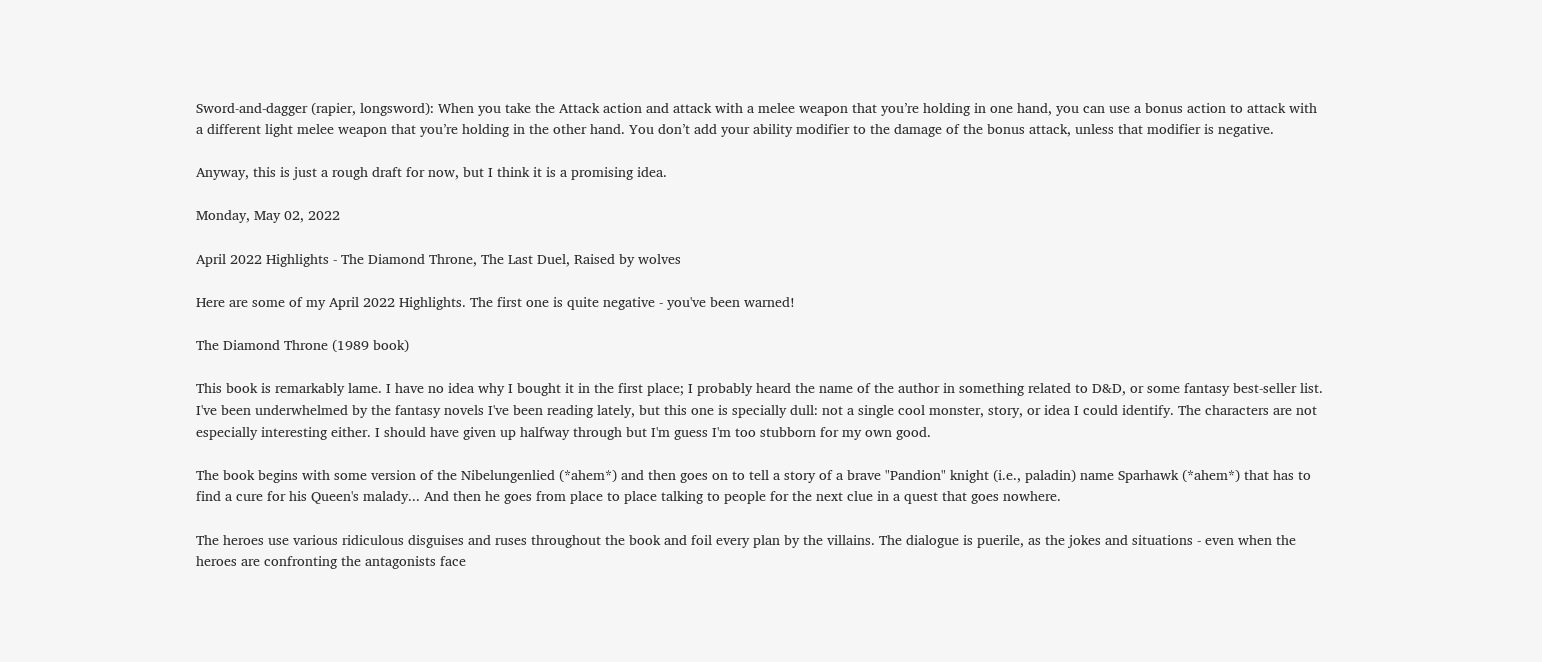Sword-and-dagger (rapier, longsword): When you take the Attack action and attack with a melee weapon that you’re holding in one hand, you can use a bonus action to attack with a different light melee weapon that you’re holding in the other hand. You don’t add your ability modifier to the damage of the bonus attack, unless that modifier is negative.

Anyway, this is just a rough draft for now, but I think it is a promising idea.

Monday, May 02, 2022

April 2022 Highlights - The Diamond Throne, The Last Duel, Raised by wolves

Here are some of my April 2022 Highlights. The first one is quite negative - you've been warned!

The Diamond Throne (1989 book)

This book is remarkably lame. I have no idea why I bought it in the first place; I probably heard the name of the author in something related to D&D, or some fantasy best-seller list. I've been underwhelmed by the fantasy novels I've been reading lately, but this one is specially dull: not a single cool monster, story, or idea I could identify. The characters are not especially interesting either. I should have given up halfway through but I'm guess I'm too stubborn for my own good.

The book begins with some version of the Nibelungenlied (*ahem*) and then goes on to tell a story of a brave "Pandion" knight (i.e., paladin) name Sparhawk (*ahem*) that has to find a cure for his Queen's malady... And then he goes from place to place talking to people for the next clue in a quest that goes nowhere.

The heroes use various ridiculous disguises and ruses throughout the book and foil every plan by the villains. The dialogue is puerile, as the jokes and situations - even when the heroes are confronting the antagonists face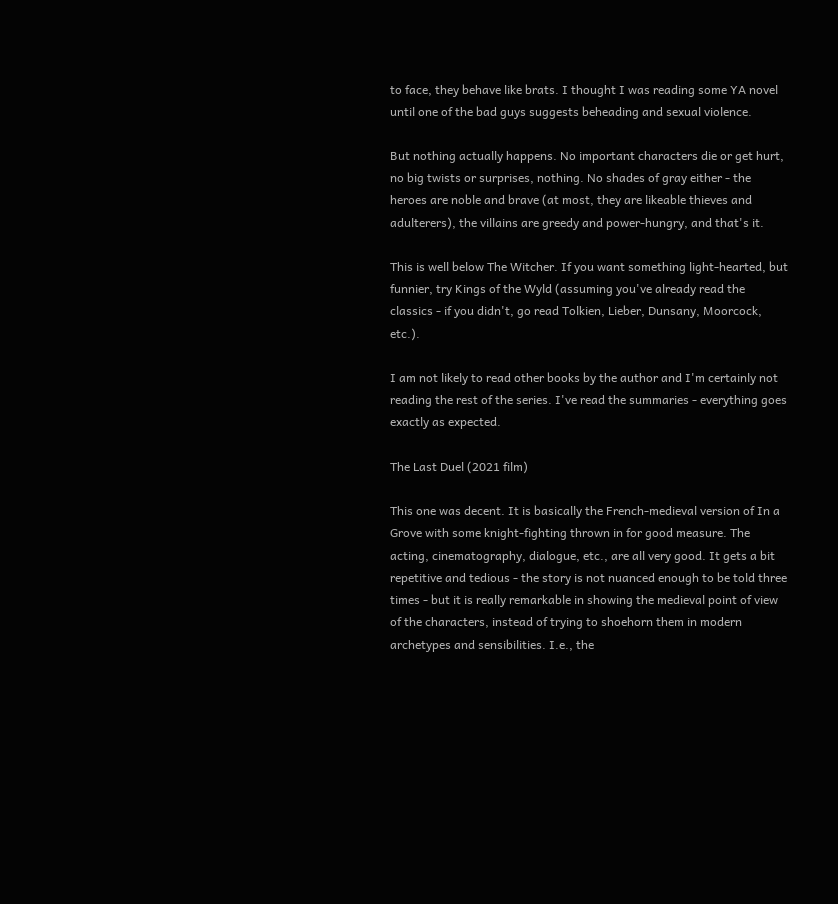to face, they behave like brats. I thought I was reading some YA novel until one of the bad guys suggests beheading and sexual violence.

But nothing actually happens. No important characters die or get hurt, no big twists or surprises, nothing. No shades of gray either - the heroes are noble and brave (at most, they are likeable thieves and adulterers), the villains are greedy and power-hungry, and that's it.

This is well below The Witcher. If you want something light-hearted, but funnier, try Kings of the Wyld (assuming you've already read the classics - if you didn't, go read Tolkien, Lieber, Dunsany, Moorcock, etc.).

I am not likely to read other books by the author and I'm certainly not reading the rest of the series. I've read the summaries - everything goes exactly as expected.

The Last Duel (2021 film)

This one was decent. It is basically the French-medieval version of In a Grove with some knight-fighting thrown in for good measure. The acting, cinematography, dialogue, etc., are all very good. It gets a bit repetitive and tedious - the story is not nuanced enough to be told three times - but it is really remarkable in showing the medieval point of view of the characters, instead of trying to shoehorn them in modern archetypes and sensibilities. I.e., the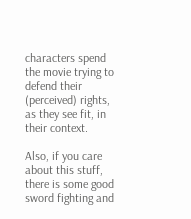characters spend the movie trying to defend their (perceived) rights, as they see fit, in their context.

Also, if you care about this stuff, there is some good sword fighting and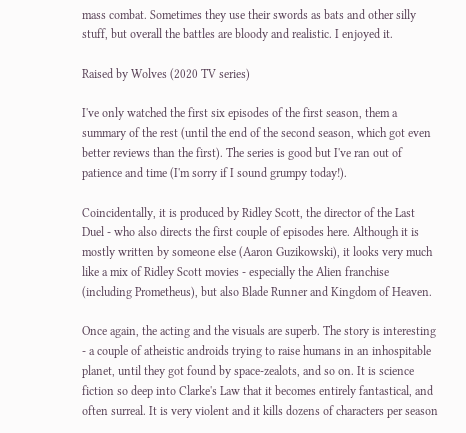mass combat. Sometimes they use their swords as bats and other silly stuff, but overall the battles are bloody and realistic. I enjoyed it.

Raised by Wolves (2020 TV series)

I've only watched the first six episodes of the first season, them a summary of the rest (until the end of the second season, which got even better reviews than the first). The series is good but I've ran out of patience and time (I'm sorry if I sound grumpy today!).

Coincidentally, it is produced by Ridley Scott, the director of the Last Duel - who also directs the first couple of episodes here. Although it is mostly written by someone else (Aaron Guzikowski), it looks very much like a mix of Ridley Scott movies - especially the Alien franchise (including Prometheus), but also Blade Runner and Kingdom of Heaven.

Once again, the acting and the visuals are superb. The story is interesting - a couple of atheistic androids trying to raise humans in an inhospitable planet, until they got found by space-zealots, and so on. It is science fiction so deep into Clarke's Law that it becomes entirely fantastical, and often surreal. It is very violent and it kills dozens of characters per season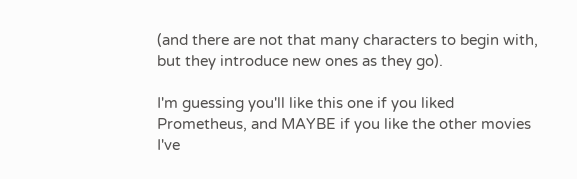(and there are not that many characters to begin with, but they introduce new ones as they go).

I'm guessing you'll like this one if you liked Prometheus, and MAYBE if you like the other movies I've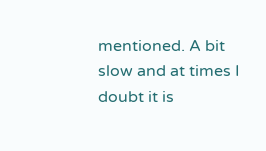mentioned. A bit slow and at times I doubt it is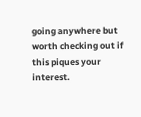going anywhere but worth checking out if this piques your interest.